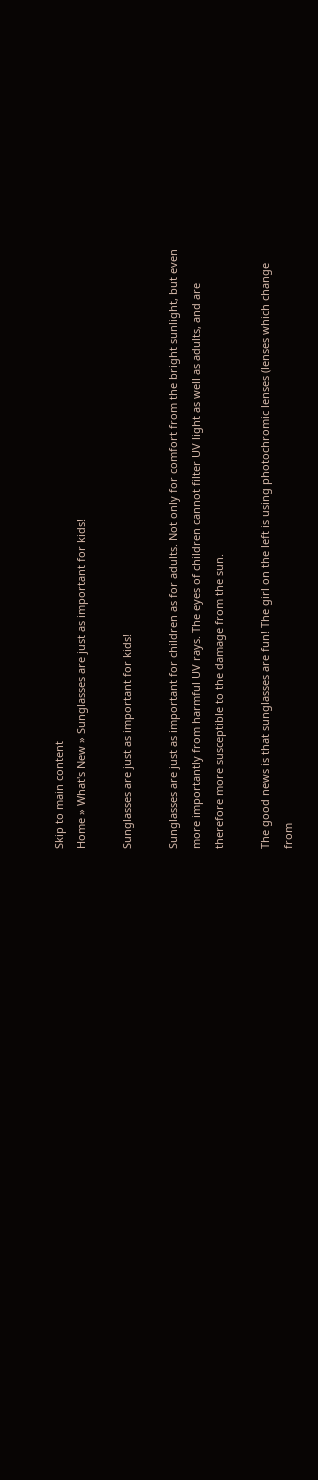Skip to main content
Home » What's New » Sunglasses are just as important for kids!

Sunglasses are just as important for kids!

Sunglasses are just as important for children as for adults. Not only for comfort from the bright sunlight, but even more importantly from harmful UV rays. The eyes of children cannot filter UV light as well as adults, and are therefore more susceptible to the damage from the sun.

The good news is that sunglasses are fun! The girl on the left is using photochromic lenses (lenses which change from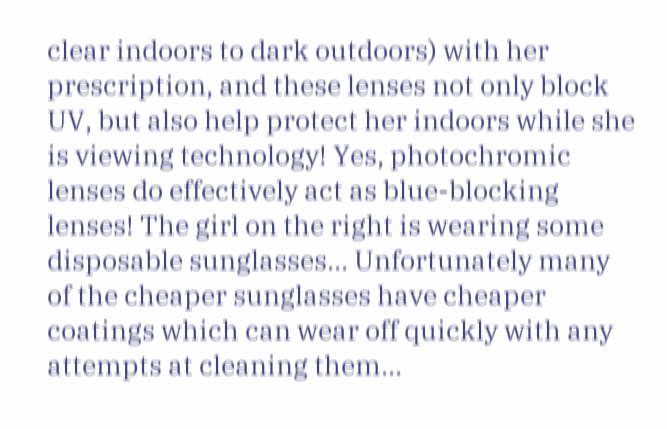clear indoors to dark outdoors) with her prescription, and these lenses not only block UV, but also help protect her indoors while she is viewing technology! Yes, photochromic lenses do effectively act as blue-blocking lenses! The girl on the right is wearing some disposable sunglasses... Unfortunately many of the cheaper sunglasses have cheaper coatings which can wear off quickly with any attempts at cleaning them...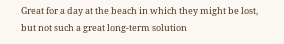Great for a day at the beach in which they might be lost, but not such a great long-term solution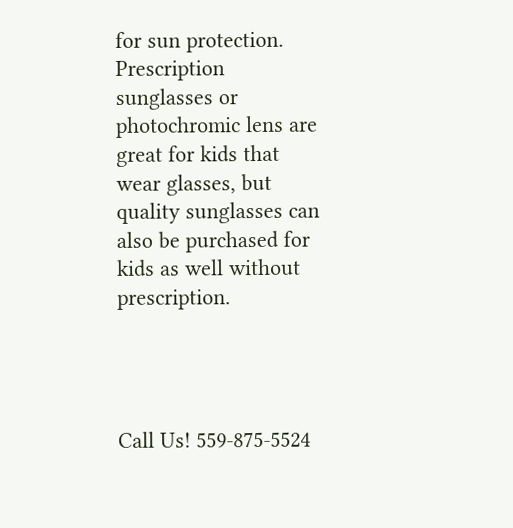for sun protection. Prescription sunglasses or photochromic lens are great for kids that wear glasses, but quality sunglasses can also be purchased for kids as well without prescription.




Call Us! 559-875-5524